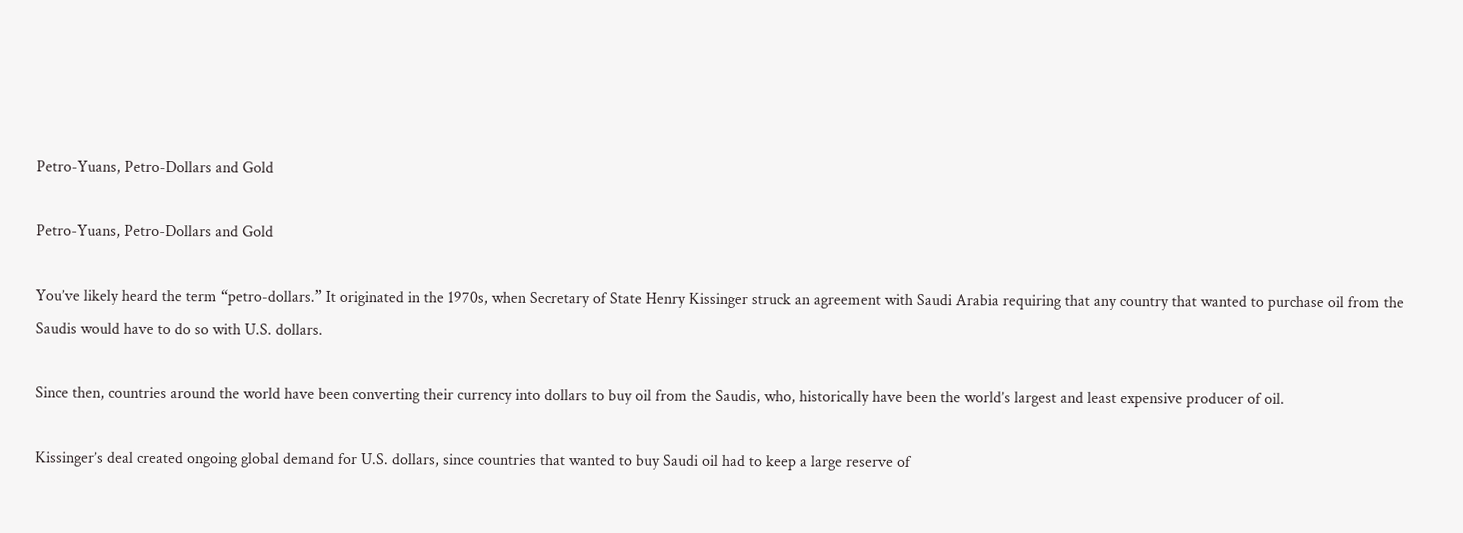Petro-Yuans, Petro-Dollars and Gold

Petro-Yuans, Petro-Dollars and Gold

You’ve likely heard the term “petro-dollars.” It originated in the 1970s, when Secretary of State Henry Kissinger struck an agreement with Saudi Arabia requiring that any country that wanted to purchase oil from the Saudis would have to do so with U.S. dollars.

Since then, countries around the world have been converting their currency into dollars to buy oil from the Saudis, who, historically have been the world’s largest and least expensive producer of oil.

Kissinger’s deal created ongoing global demand for U.S. dollars, since countries that wanted to buy Saudi oil had to keep a large reserve of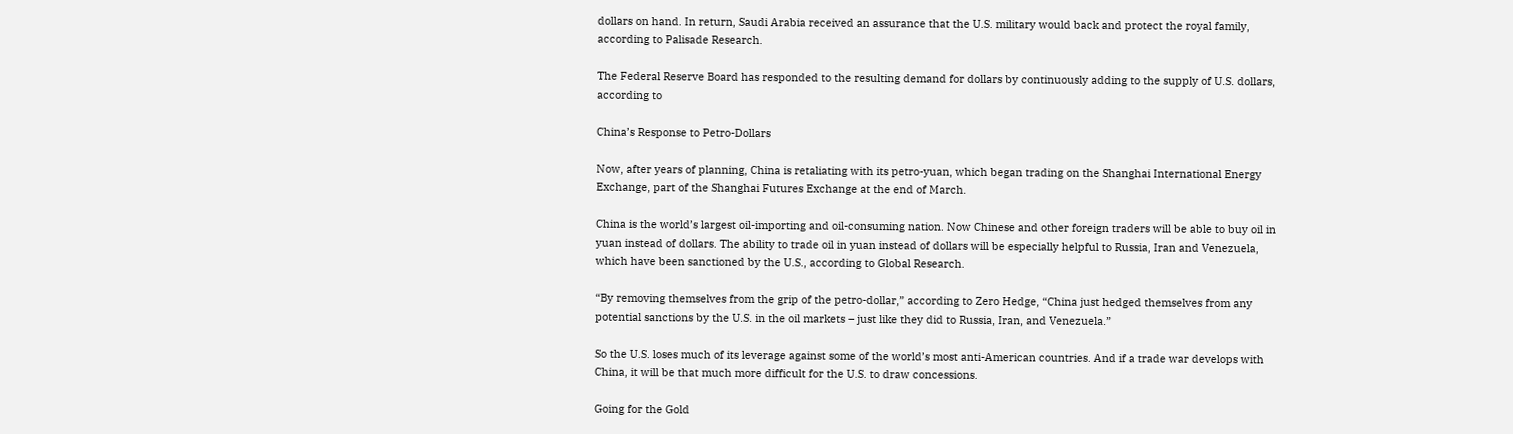dollars on hand. In return, Saudi Arabia received an assurance that the U.S. military would back and protect the royal family, according to Palisade Research.

The Federal Reserve Board has responded to the resulting demand for dollars by continuously adding to the supply of U.S. dollars, according to

China’s Response to Petro-Dollars

Now, after years of planning, China is retaliating with its petro-yuan, which began trading on the Shanghai International Energy Exchange, part of the Shanghai Futures Exchange at the end of March.

China is the world’s largest oil-importing and oil-consuming nation. Now Chinese and other foreign traders will be able to buy oil in yuan instead of dollars. The ability to trade oil in yuan instead of dollars will be especially helpful to Russia, Iran and Venezuela, which have been sanctioned by the U.S., according to Global Research.

“By removing themselves from the grip of the petro-dollar,” according to Zero Hedge, “China just hedged themselves from any potential sanctions by the U.S. in the oil markets – just like they did to Russia, Iran, and Venezuela.”

So the U.S. loses much of its leverage against some of the world’s most anti-American countries. And if a trade war develops with China, it will be that much more difficult for the U.S. to draw concessions.

Going for the Gold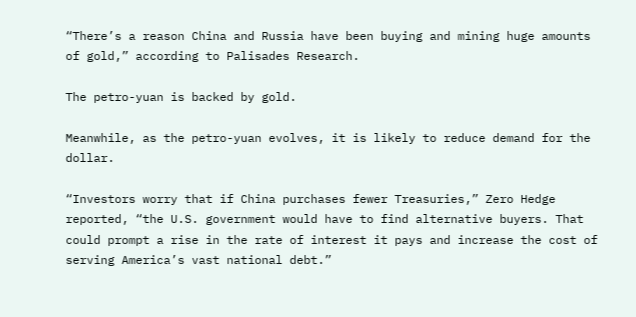“There’s a reason China and Russia have been buying and mining huge amounts of gold,” according to Palisades Research.

The petro-yuan is backed by gold.

Meanwhile, as the petro-yuan evolves, it is likely to reduce demand for the dollar.

“Investors worry that if China purchases fewer Treasuries,” Zero Hedge reported, “the U.S. government would have to find alternative buyers. That could prompt a rise in the rate of interest it pays and increase the cost of serving America’s vast national debt.”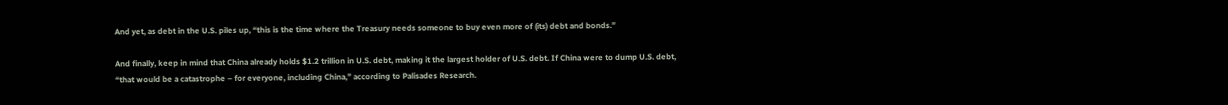And yet, as debt in the U.S. piles up, “this is the time where the Treasury needs someone to buy even more of (its) debt and bonds.”

And finally, keep in mind that China already holds $1.2 trillion in U.S. debt, making it the largest holder of U.S. debt. If China were to dump U.S. debt, “that would be a catastrophe – for everyone, including China,” according to Palisades Research.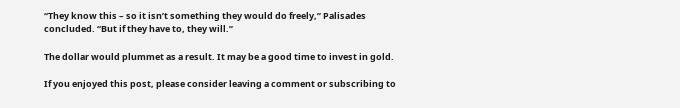“They know this – so it isn’t something they would do freely,” Palisades concluded. “But if they have to, they will.”

The dollar would plummet as a result. It may be a good time to invest in gold.

If you enjoyed this post, please consider leaving a comment or subscribing to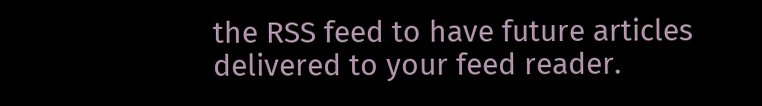the RSS feed to have future articles delivered to your feed reader.